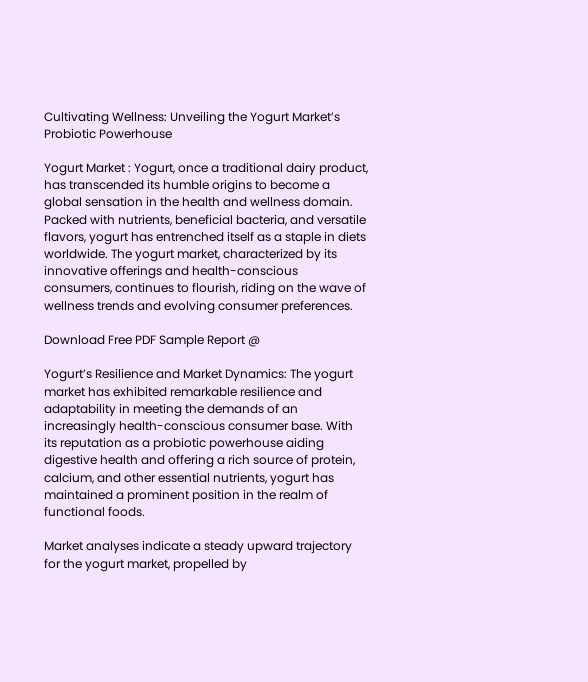Cultivating Wellness: Unveiling the Yogurt Market’s Probiotic Powerhouse

Yogurt Market : Yogurt, once a traditional dairy product, has transcended its humble origins to become a global sensation in the health and wellness domain. Packed with nutrients, beneficial bacteria, and versatile flavors, yogurt has entrenched itself as a staple in diets worldwide. The yogurt market, characterized by its innovative offerings and health-conscious consumers, continues to flourish, riding on the wave of wellness trends and evolving consumer preferences.

Download Free PDF Sample Report @

Yogurt’s Resilience and Market Dynamics: The yogurt market has exhibited remarkable resilience and adaptability in meeting the demands of an increasingly health-conscious consumer base. With its reputation as a probiotic powerhouse aiding digestive health and offering a rich source of protein, calcium, and other essential nutrients, yogurt has maintained a prominent position in the realm of functional foods.

Market analyses indicate a steady upward trajectory for the yogurt market, propelled by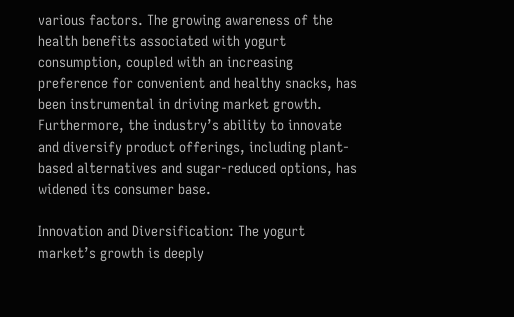various factors. The growing awareness of the health benefits associated with yogurt consumption, coupled with an increasing preference for convenient and healthy snacks, has been instrumental in driving market growth. Furthermore, the industry’s ability to innovate and diversify product offerings, including plant-based alternatives and sugar-reduced options, has widened its consumer base.

Innovation and Diversification: The yogurt market’s growth is deeply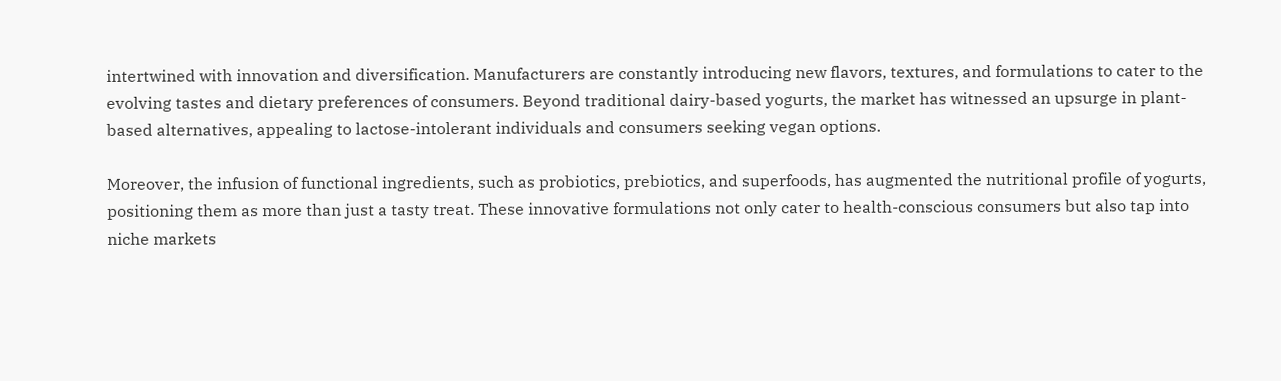intertwined with innovation and diversification. Manufacturers are constantly introducing new flavors, textures, and formulations to cater to the evolving tastes and dietary preferences of consumers. Beyond traditional dairy-based yogurts, the market has witnessed an upsurge in plant-based alternatives, appealing to lactose-intolerant individuals and consumers seeking vegan options.

Moreover, the infusion of functional ingredients, such as probiotics, prebiotics, and superfoods, has augmented the nutritional profile of yogurts, positioning them as more than just a tasty treat. These innovative formulations not only cater to health-conscious consumers but also tap into niche markets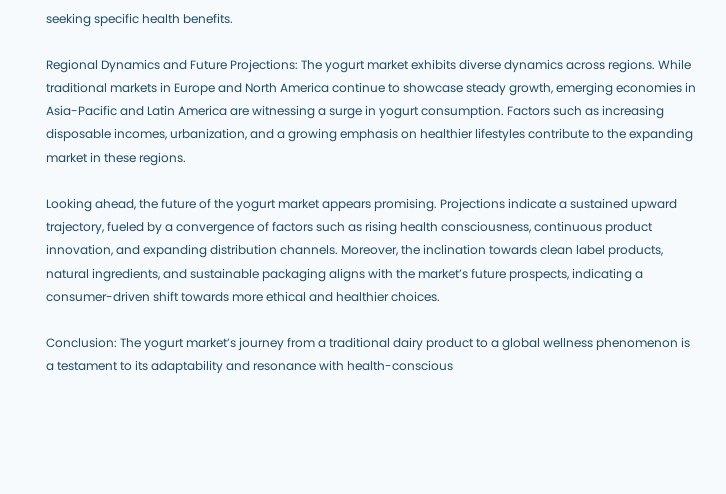seeking specific health benefits.

Regional Dynamics and Future Projections: The yogurt market exhibits diverse dynamics across regions. While traditional markets in Europe and North America continue to showcase steady growth, emerging economies in Asia-Pacific and Latin America are witnessing a surge in yogurt consumption. Factors such as increasing disposable incomes, urbanization, and a growing emphasis on healthier lifestyles contribute to the expanding market in these regions.

Looking ahead, the future of the yogurt market appears promising. Projections indicate a sustained upward trajectory, fueled by a convergence of factors such as rising health consciousness, continuous product innovation, and expanding distribution channels. Moreover, the inclination towards clean label products, natural ingredients, and sustainable packaging aligns with the market’s future prospects, indicating a consumer-driven shift towards more ethical and healthier choices.

Conclusion: The yogurt market’s journey from a traditional dairy product to a global wellness phenomenon is a testament to its adaptability and resonance with health-conscious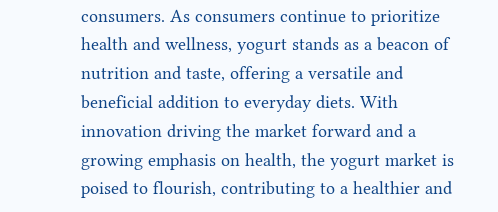consumers. As consumers continue to prioritize health and wellness, yogurt stands as a beacon of nutrition and taste, offering a versatile and beneficial addition to everyday diets. With innovation driving the market forward and a growing emphasis on health, the yogurt market is poised to flourish, contributing to a healthier and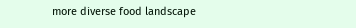more diverse food landscape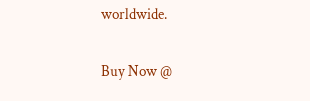worldwide.

Buy Now @